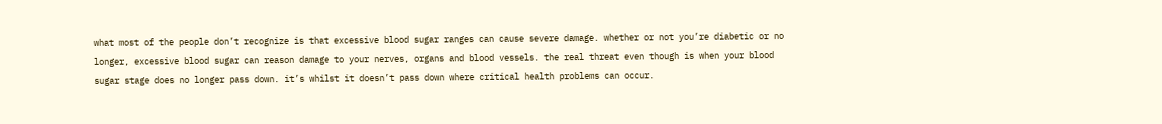what most of the people don’t recognize is that excessive blood sugar ranges can cause severe damage. whether or not you’re diabetic or no longer, excessive blood sugar can reason damage to your nerves, organs and blood vessels. the real threat even though is when your blood sugar stage does no longer pass down. it’s whilst it doesn’t pass down where critical health problems can occur.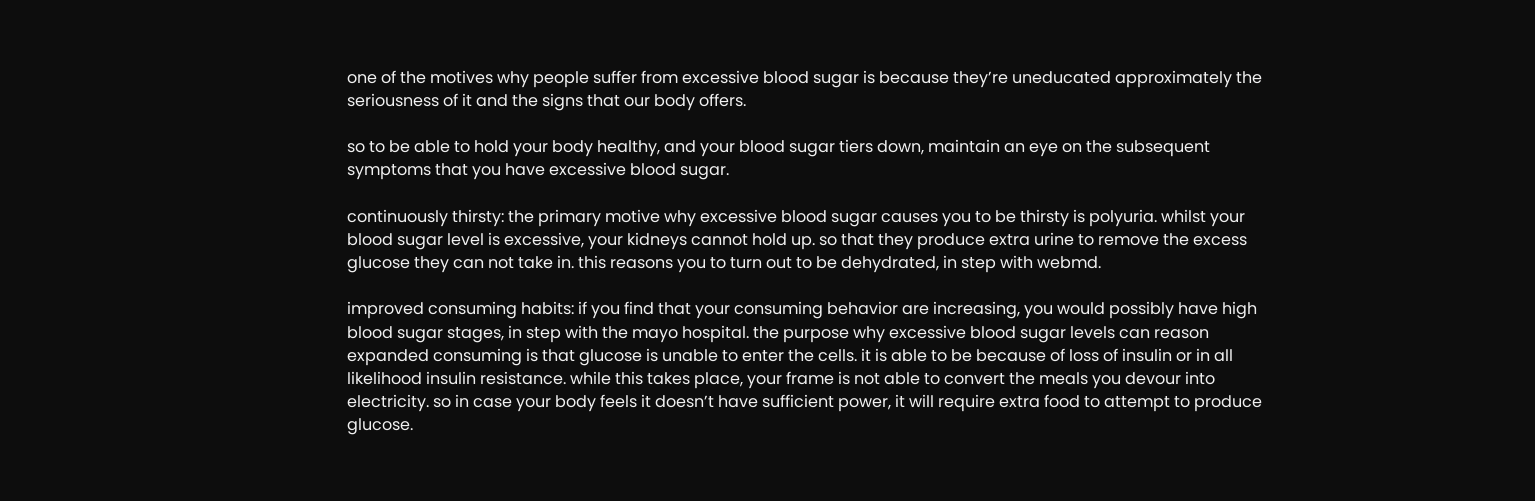one of the motives why people suffer from excessive blood sugar is because they’re uneducated approximately the seriousness of it and the signs that our body offers.

so to be able to hold your body healthy, and your blood sugar tiers down, maintain an eye on the subsequent symptoms that you have excessive blood sugar.

continuously thirsty: the primary motive why excessive blood sugar causes you to be thirsty is polyuria. whilst your blood sugar level is excessive, your kidneys cannot hold up. so that they produce extra urine to remove the excess glucose they can not take in. this reasons you to turn out to be dehydrated, in step with webmd.

improved consuming habits: if you find that your consuming behavior are increasing, you would possibly have high blood sugar stages, in step with the mayo hospital. the purpose why excessive blood sugar levels can reason expanded consuming is that glucose is unable to enter the cells. it is able to be because of loss of insulin or in all likelihood insulin resistance. while this takes place, your frame is not able to convert the meals you devour into electricity. so in case your body feels it doesn’t have sufficient power, it will require extra food to attempt to produce glucose.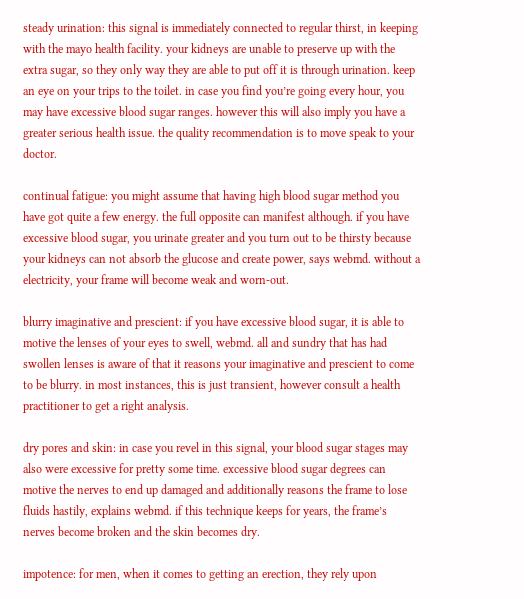steady urination: this signal is immediately connected to regular thirst, in keeping with the mayo health facility. your kidneys are unable to preserve up with the extra sugar, so they only way they are able to put off it is through urination. keep an eye on your trips to the toilet. in case you find you’re going every hour, you may have excessive blood sugar ranges. however this will also imply you have a greater serious health issue. the quality recommendation is to move speak to your doctor.

continual fatigue: you might assume that having high blood sugar method you have got quite a few energy. the full opposite can manifest although. if you have excessive blood sugar, you urinate greater and you turn out to be thirsty because your kidneys can not absorb the glucose and create power, says webmd. without a electricity, your frame will become weak and worn-out.

blurry imaginative and prescient: if you have excessive blood sugar, it is able to motive the lenses of your eyes to swell, webmd. all and sundry that has had swollen lenses is aware of that it reasons your imaginative and prescient to come to be blurry. in most instances, this is just transient, however consult a health practitioner to get a right analysis.

dry pores and skin: in case you revel in this signal, your blood sugar stages may also were excessive for pretty some time. excessive blood sugar degrees can motive the nerves to end up damaged and additionally reasons the frame to lose fluids hastily, explains webmd. if this technique keeps for years, the frame’s nerves become broken and the skin becomes dry.

impotence: for men, when it comes to getting an erection, they rely upon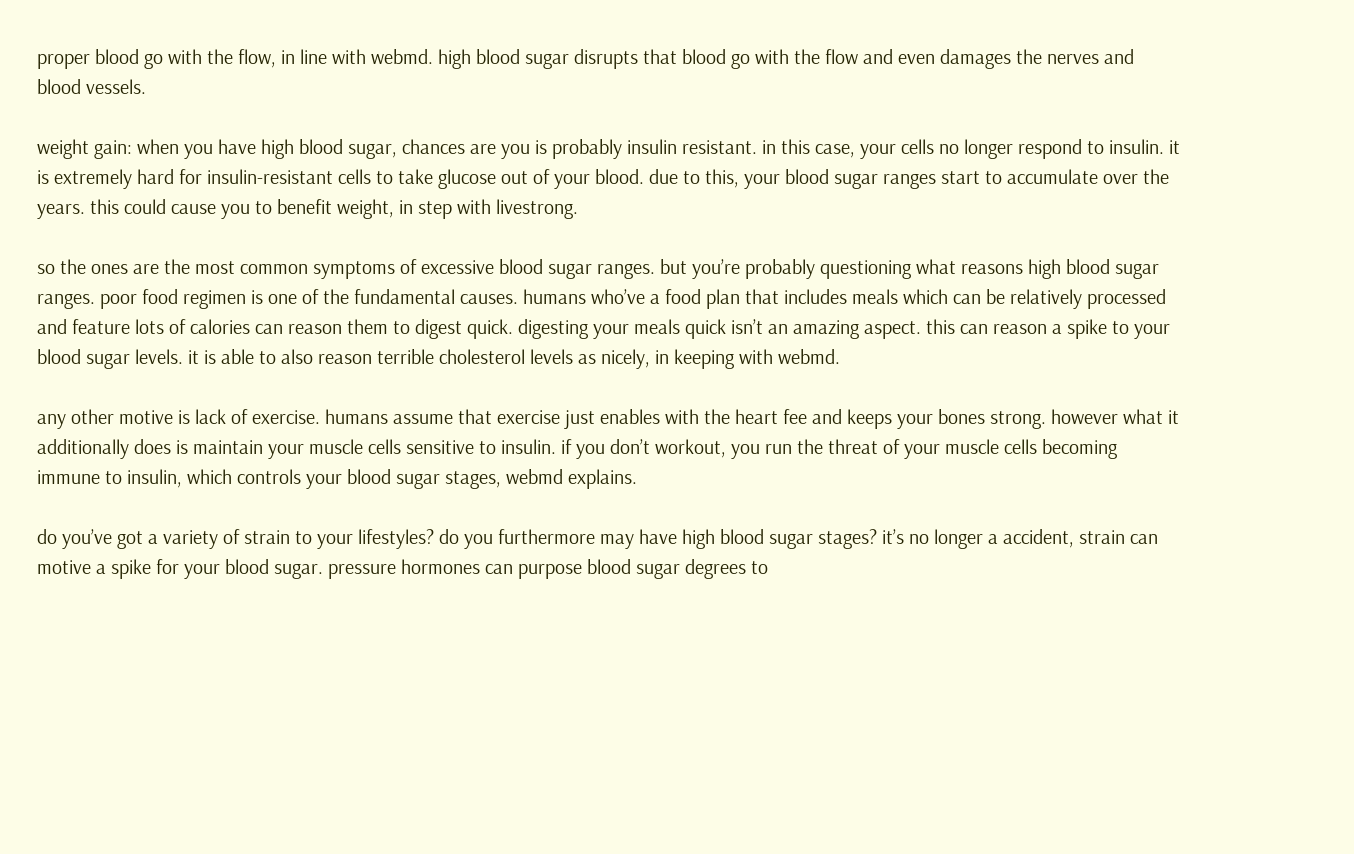proper blood go with the flow, in line with webmd. high blood sugar disrupts that blood go with the flow and even damages the nerves and blood vessels.

weight gain: when you have high blood sugar, chances are you is probably insulin resistant. in this case, your cells no longer respond to insulin. it is extremely hard for insulin-resistant cells to take glucose out of your blood. due to this, your blood sugar ranges start to accumulate over the years. this could cause you to benefit weight, in step with livestrong.

so the ones are the most common symptoms of excessive blood sugar ranges. but you’re probably questioning what reasons high blood sugar ranges. poor food regimen is one of the fundamental causes. humans who’ve a food plan that includes meals which can be relatively processed and feature lots of calories can reason them to digest quick. digesting your meals quick isn’t an amazing aspect. this can reason a spike to your blood sugar levels. it is able to also reason terrible cholesterol levels as nicely, in keeping with webmd.

any other motive is lack of exercise. humans assume that exercise just enables with the heart fee and keeps your bones strong. however what it additionally does is maintain your muscle cells sensitive to insulin. if you don’t workout, you run the threat of your muscle cells becoming immune to insulin, which controls your blood sugar stages, webmd explains.

do you’ve got a variety of strain to your lifestyles? do you furthermore may have high blood sugar stages? it’s no longer a accident, strain can motive a spike for your blood sugar. pressure hormones can purpose blood sugar degrees to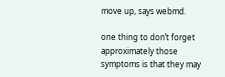move up, says webmd.

one thing to don’t forget approximately those symptoms is that they may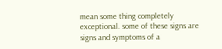mean some thing completely exceptional. some of these signs are signs and symptoms of a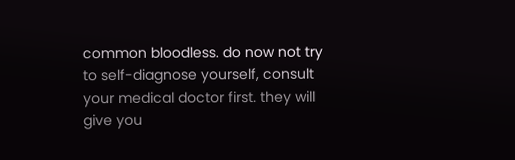common bloodless. do now not try to self-diagnose yourself, consult your medical doctor first. they will give you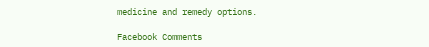medicine and remedy options.

Facebook Comments